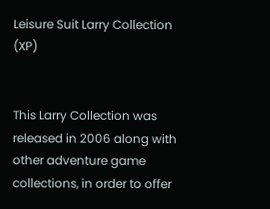Leisure Suit Larry Collection (XP)


This Larry Collection was released in 2006 along with other adventure game collections, in order to offer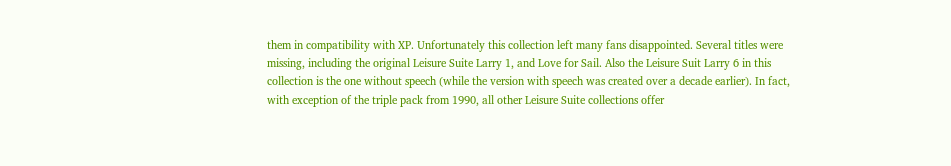them in compatibility with XP. Unfortunately this collection left many fans disappointed. Several titles were missing, including the original Leisure Suite Larry 1, and Love for Sail. Also the Leisure Suit Larry 6 in this collection is the one without speech (while the version with speech was created over a decade earlier). In fact, with exception of the triple pack from 1990, all other Leisure Suite collections offer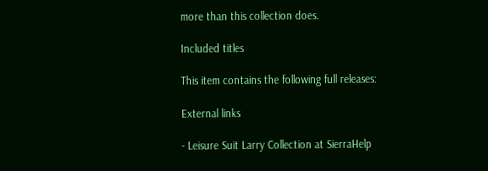more than this collection does.

Included titles

This item contains the following full releases:

External links

- Leisure Suit Larry Collection at SierraHelp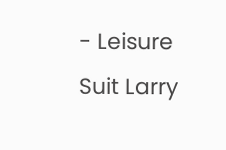- Leisure Suit Larry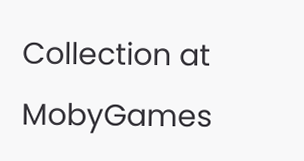Collection at MobyGames